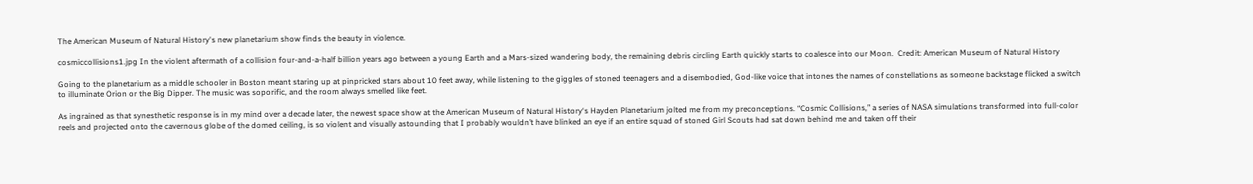The American Museum of Natural History's new planetarium show finds the beauty in violence.

cosmiccollisions1.jpg In the violent aftermath of a collision four-and-a-half billion years ago between a young Earth and a Mars-sized wandering body, the remaining debris circling Earth quickly starts to coalesce into our Moon.  Credit: American Museum of Natural History

Going to the planetarium as a middle schooler in Boston meant staring up at pinpricked stars about 10 feet away, while listening to the giggles of stoned teenagers and a disembodied, God-like voice that intones the names of constellations as someone backstage flicked a switch to illuminate Orion or the Big Dipper. The music was soporific, and the room always smelled like feet.

As ingrained as that synesthetic response is in my mind over a decade later, the newest space show at the American Museum of Natural History‘s Hayden Planetarium jolted me from my preconceptions. “Cosmic Collisions,” a series of NASA simulations transformed into full-color reels and projected onto the cavernous globe of the domed ceiling, is so violent and visually astounding that I probably wouldn’t have blinked an eye if an entire squad of stoned Girl Scouts had sat down behind me and taken off their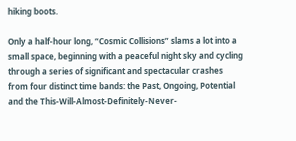hiking boots.

Only a half-hour long, “Cosmic Collisions” slams a lot into a small space, beginning with a peaceful night sky and cycling through a series of significant and spectacular crashes from four distinct time bands: the Past, Ongoing, Potential and the This-Will-Almost-Definitely-Never-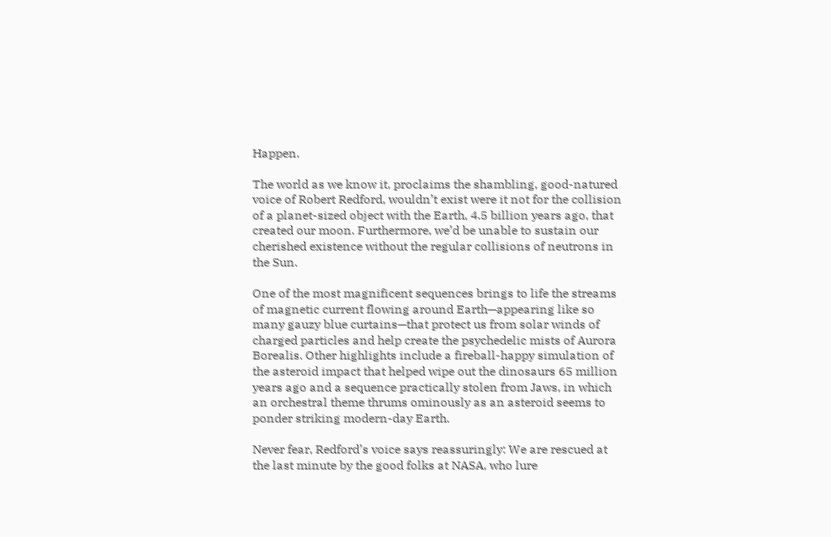Happen.

The world as we know it, proclaims the shambling, good-natured voice of Robert Redford, wouldn’t exist were it not for the collision of a planet-sized object with the Earth, 4.5 billion years ago, that created our moon. Furthermore, we’d be unable to sustain our cherished existence without the regular collisions of neutrons in the Sun.

One of the most magnificent sequences brings to life the streams of magnetic current flowing around Earth—appearing like so many gauzy blue curtains—that protect us from solar winds of charged particles and help create the psychedelic mists of Aurora Borealis. Other highlights include a fireball-happy simulation of the asteroid impact that helped wipe out the dinosaurs 65 million years ago and a sequence practically stolen from Jaws, in which an orchestral theme thrums ominously as an asteroid seems to ponder striking modern-day Earth.

Never fear, Redford’s voice says reassuringly: We are rescued at the last minute by the good folks at NASA, who lure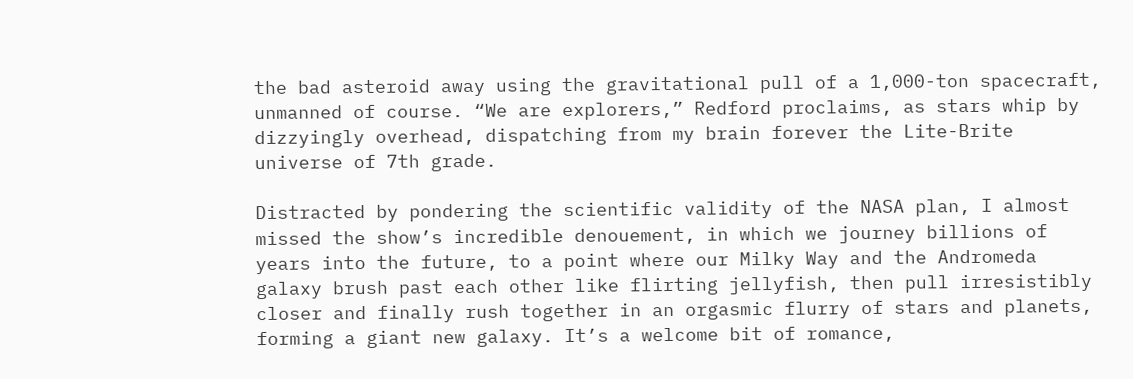the bad asteroid away using the gravitational pull of a 1,000-ton spacecraft, unmanned of course. “We are explorers,” Redford proclaims, as stars whip by dizzyingly overhead, dispatching from my brain forever the Lite-Brite universe of 7th grade.

Distracted by pondering the scientific validity of the NASA plan, I almost missed the show’s incredible denouement, in which we journey billions of years into the future, to a point where our Milky Way and the Andromeda galaxy brush past each other like flirting jellyfish, then pull irresistibly closer and finally rush together in an orgasmic flurry of stars and planets, forming a giant new galaxy. It’s a welcome bit of romance,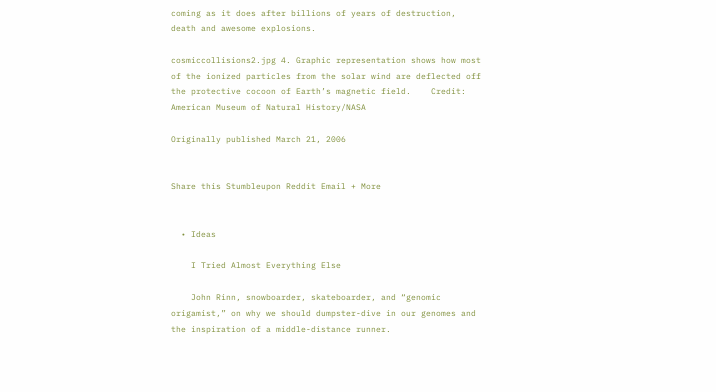coming as it does after billions of years of destruction, death and awesome explosions.

cosmiccollisions2.jpg 4. Graphic representation shows how most of the ionized particles from the solar wind are deflected off the protective cocoon of Earth’s magnetic field.    Credit: American Museum of Natural History/NASA

Originally published March 21, 2006


Share this Stumbleupon Reddit Email + More


  • Ideas

    I Tried Almost Everything Else

    John Rinn, snowboarder, skateboarder, and “genomic origamist,” on why we should dumpster-dive in our genomes and the inspiration of a middle-distance runner.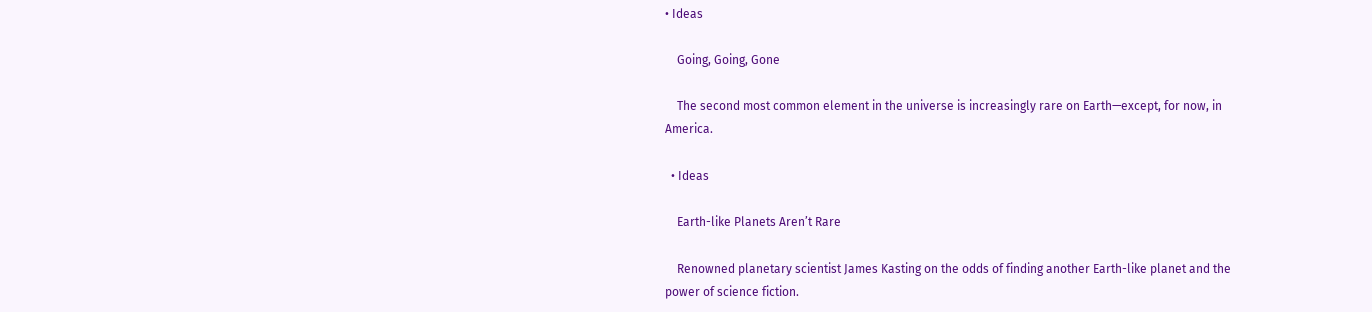• Ideas

    Going, Going, Gone

    The second most common element in the universe is increasingly rare on Earth—except, for now, in America.

  • Ideas

    Earth-like Planets Aren’t Rare

    Renowned planetary scientist James Kasting on the odds of finding another Earth-like planet and the power of science fiction.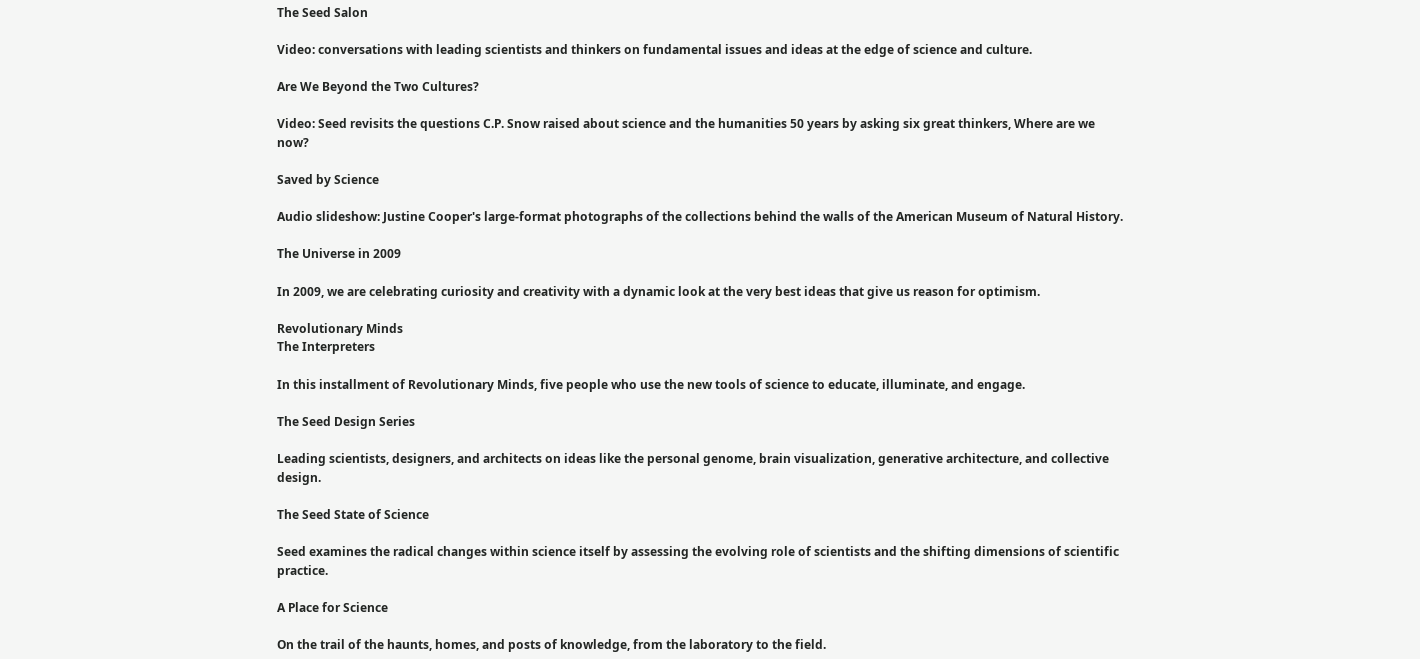The Seed Salon

Video: conversations with leading scientists and thinkers on fundamental issues and ideas at the edge of science and culture.

Are We Beyond the Two Cultures?

Video: Seed revisits the questions C.P. Snow raised about science and the humanities 50 years by asking six great thinkers, Where are we now?

Saved by Science

Audio slideshow: Justine Cooper's large-format photographs of the collections behind the walls of the American Museum of Natural History.

The Universe in 2009

In 2009, we are celebrating curiosity and creativity with a dynamic look at the very best ideas that give us reason for optimism.

Revolutionary Minds
The Interpreters

In this installment of Revolutionary Minds, five people who use the new tools of science to educate, illuminate, and engage.

The Seed Design Series

Leading scientists, designers, and architects on ideas like the personal genome, brain visualization, generative architecture, and collective design.

The Seed State of Science

Seed examines the radical changes within science itself by assessing the evolving role of scientists and the shifting dimensions of scientific practice.

A Place for Science

On the trail of the haunts, homes, and posts of knowledge, from the laboratory to the field.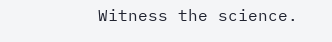Witness the science.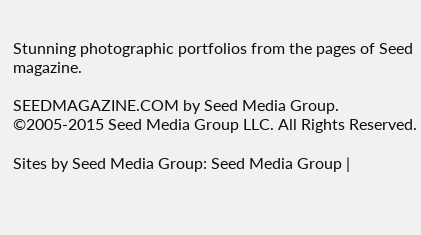Stunning photographic portfolios from the pages of Seed magazine.

SEEDMAGAZINE.COM by Seed Media Group. ©2005-2015 Seed Media Group LLC. All Rights Reserved.

Sites by Seed Media Group: Seed Media Group |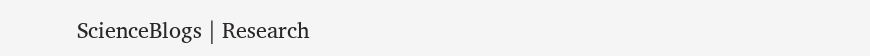ScienceBlogs | Research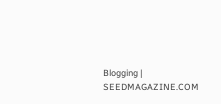Blogging | SEEDMAGAZINE.COM